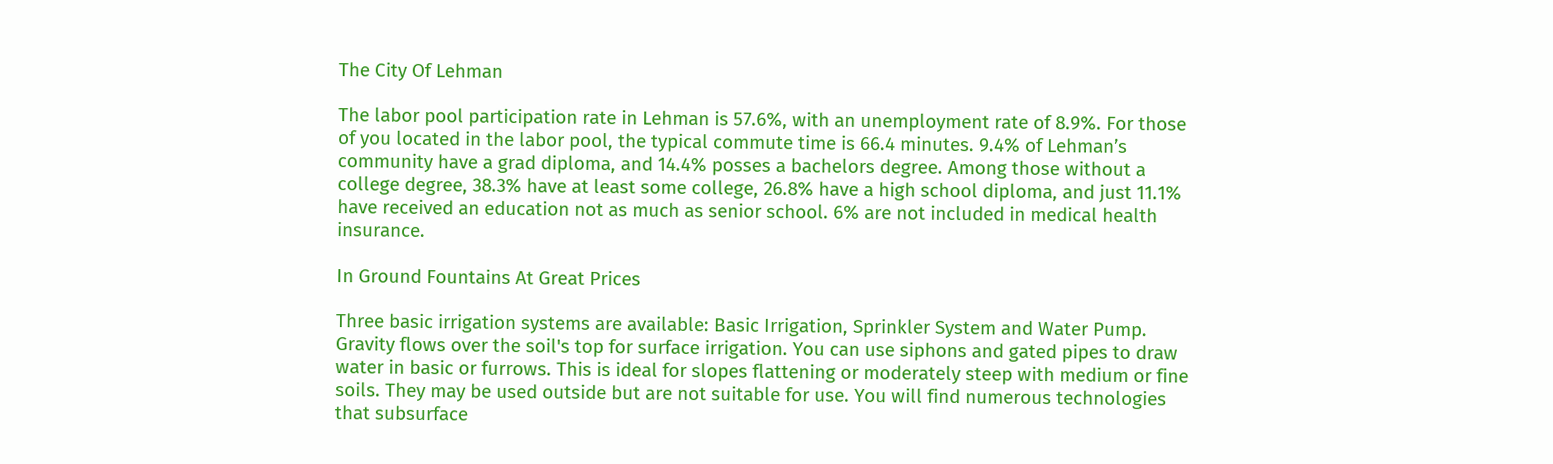The City Of Lehman

The labor pool participation rate in Lehman is 57.6%, with an unemployment rate of 8.9%. For those of you located in the labor pool, the typical commute time is 66.4 minutes. 9.4% of Lehman’s community have a grad diploma, and 14.4% posses a bachelors degree. Among those without a college degree, 38.3% have at least some college, 26.8% have a high school diploma, and just 11.1% have received an education not as much as senior school. 6% are not included in medical health insurance.

In Ground Fountains At Great Prices

Three basic irrigation systems are available: Basic Irrigation, Sprinkler System and Water Pump. Gravity flows over the soil's top for surface irrigation. You can use siphons and gated pipes to draw water in basic or furrows. This is ideal for slopes flattening or moderately steep with medium or fine soils. They may be used outside but are not suitable for use. You will find numerous technologies that subsurface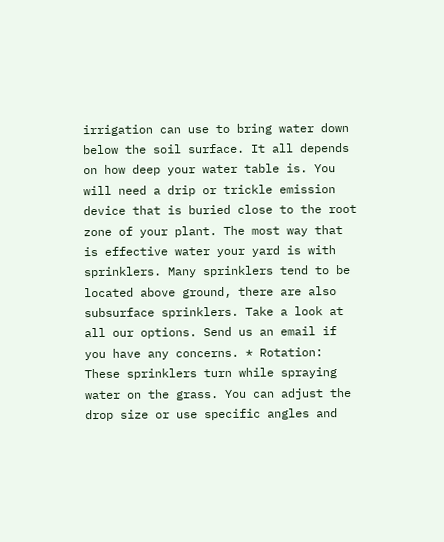irrigation can use to bring water down below the soil surface. It all depends on how deep your water table is. You will need a drip or trickle emission device that is buried close to the root zone of your plant. The most way that is effective water your yard is with sprinklers. Many sprinklers tend to be located above ground, there are also subsurface sprinklers. Take a look at all our options. Send us an email if you have any concerns. * Rotation: These sprinklers turn while spraying water on the grass. You can adjust the drop size or use specific angles and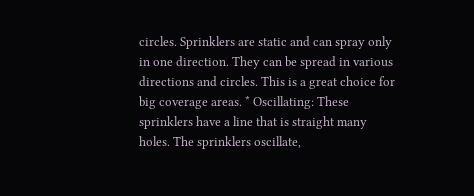circles. Sprinklers are static and can spray only in one direction. They can be spread in various directions and circles. This is a great choice for big coverage areas. * Oscillating: These sprinklers have a line that is straight many holes. The sprinklers oscillate,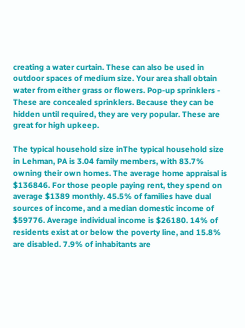creating a water curtain. These can also be used in outdoor spaces of medium size. Your area shall obtain water from either grass or flowers. Pop-up sprinklers - These are concealed sprinklers. Because they can be hidden until required, they are very popular. These are great for high upkeep.

The typical household size inThe typical household size in Lehman, PA is 3.04 family members, with 83.7% owning their own homes. The average home appraisal is $136846. For those people paying rent, they spend on average $1389 monthly. 45.5% of families have dual sources of income, and a median domestic income of $59776. Average individual income is $26180. 14% of residents exist at or below the poverty line, and 15.8% are disabled. 7.9% of inhabitants are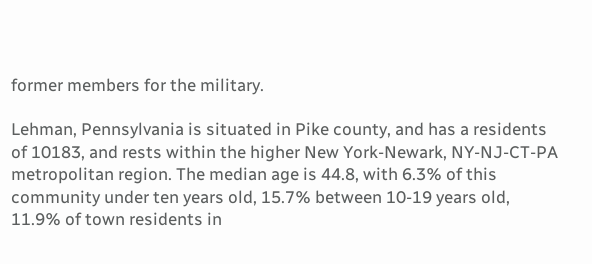former members for the military.

Lehman, Pennsylvania is situated in Pike county, and has a residents of 10183, and rests within the higher New York-Newark, NY-NJ-CT-PA metropolitan region. The median age is 44.8, with 6.3% of this community under ten years old, 15.7% between 10-19 years old, 11.9% of town residents in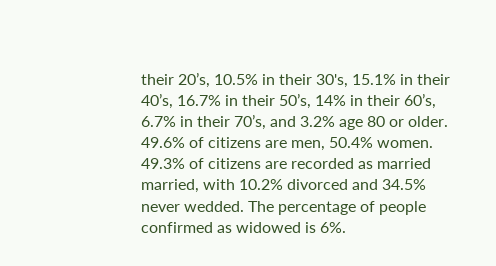their 20’s, 10.5% in their 30's, 15.1% in their 40’s, 16.7% in their 50’s, 14% in their 60’s, 6.7% in their 70’s, and 3.2% age 80 or older. 49.6% of citizens are men, 50.4% women. 49.3% of citizens are recorded as married married, with 10.2% divorced and 34.5% never wedded. The percentage of people confirmed as widowed is 6%.